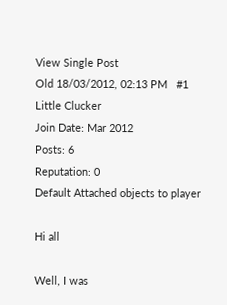View Single Post
Old 18/03/2012, 02:13 PM   #1
Little Clucker
Join Date: Mar 2012
Posts: 6
Reputation: 0
Default Attached objects to player

Hi all

Well, I was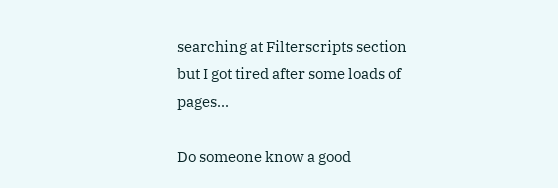searching at Filterscripts section but I got tired after some loads of pages...

Do someone know a good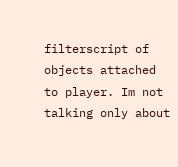filterscript of objects attached to player. Im not talking only about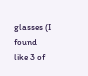glasses (I found like 3 of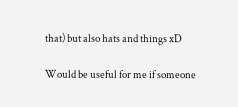that) but also hats and things xD

Would be useful for me if someone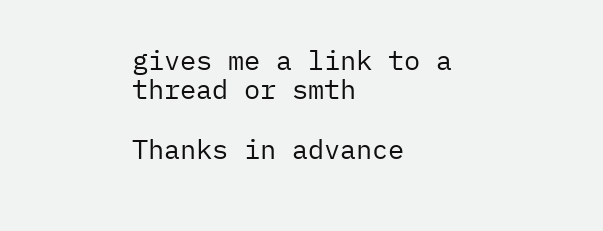gives me a link to a thread or smth

Thanks in advance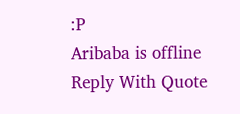:P
Aribaba is offline   Reply With Quote